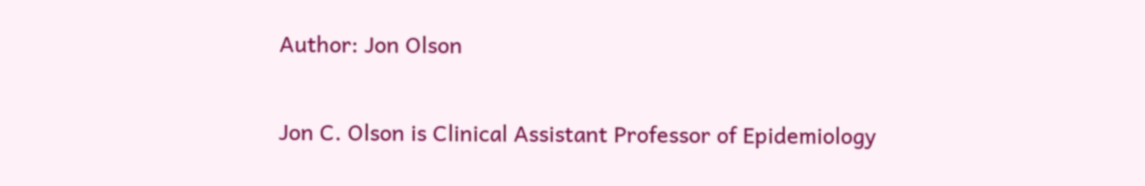Author: Jon Olson

Jon C. Olson is Clinical Assistant Professor of Epidemiology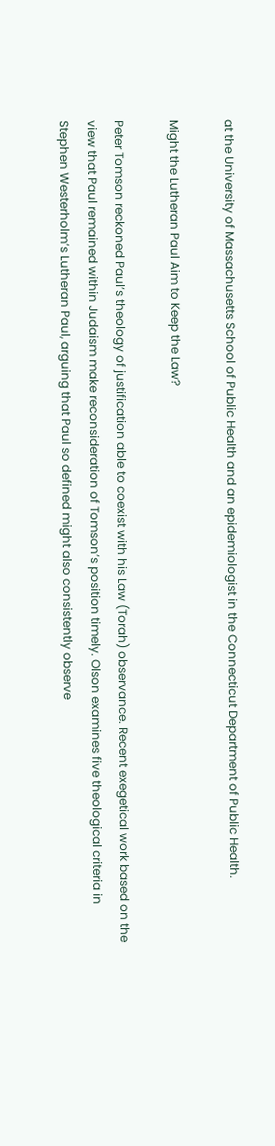at the University of Massachusetts School of Public Health and an epidemiologist in the Connecticut Department of Public Health.

Might the Lutheran Paul Aim to Keep the Law?

Peter Tomson reckoned Paul’s theology of justification able to coexist with his Law (Torah) observance. Recent exegetical work based on the view that Paul remained within Judaism make reconsideration of Tomson’s position timely. Olson examines five theological criteria in Stephen Westerholm’s Lutheran Paul, arguing that Paul so defined might also consistently observe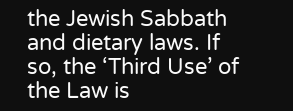the Jewish Sabbath and dietary laws. If so, the ‘Third Use’ of the Law is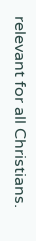relevant for all Christians.